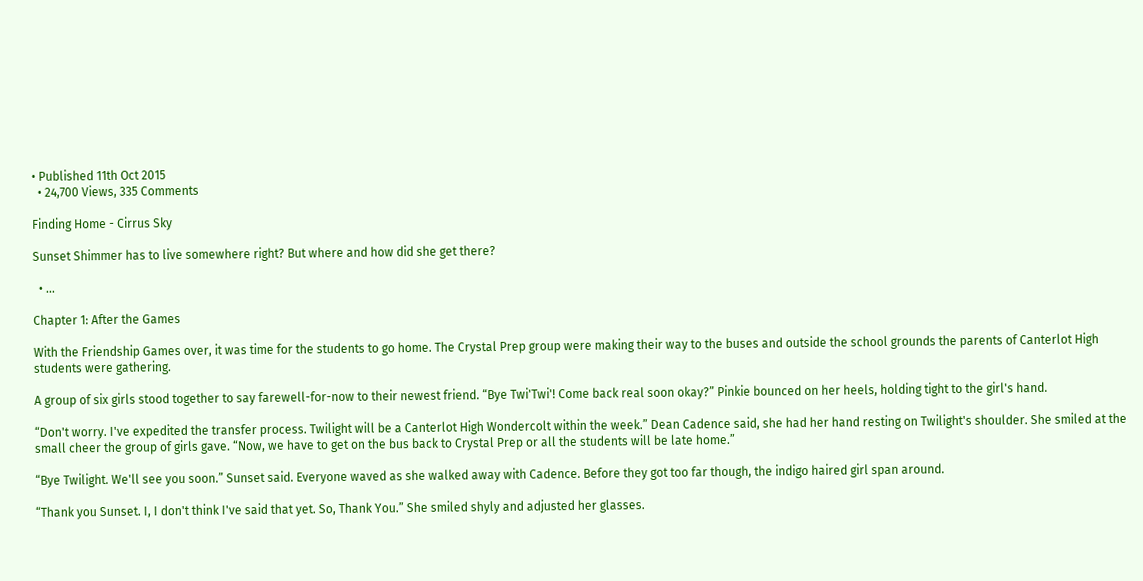• Published 11th Oct 2015
  • 24,700 Views, 335 Comments

Finding Home - Cirrus Sky

Sunset Shimmer has to live somewhere right? But where and how did she get there?

  • ...

Chapter 1: After the Games

With the Friendship Games over, it was time for the students to go home. The Crystal Prep group were making their way to the buses and outside the school grounds the parents of Canterlot High students were gathering.

A group of six girls stood together to say farewell-for-now to their newest friend. “Bye Twi'Twi'! Come back real soon okay?” Pinkie bounced on her heels, holding tight to the girl's hand.

“Don't worry. I've expedited the transfer process. Twilight will be a Canterlot High Wondercolt within the week.” Dean Cadence said, she had her hand resting on Twilight's shoulder. She smiled at the small cheer the group of girls gave. “Now, we have to get on the bus back to Crystal Prep or all the students will be late home.”

“Bye Twilight. We'll see you soon.” Sunset said. Everyone waved as she walked away with Cadence. Before they got too far though, the indigo haired girl span around.

“Thank you Sunset. I, I don't think I've said that yet. So, Thank You.” She smiled shyly and adjusted her glasses.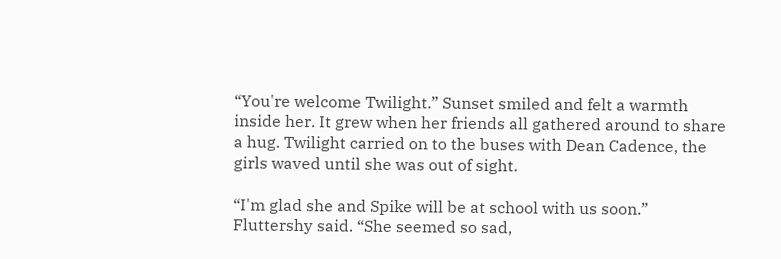“You're welcome Twilight.” Sunset smiled and felt a warmth inside her. It grew when her friends all gathered around to share a hug. Twilight carried on to the buses with Dean Cadence, the girls waved until she was out of sight.

“I'm glad she and Spike will be at school with us soon.” Fluttershy said. “She seemed so sad,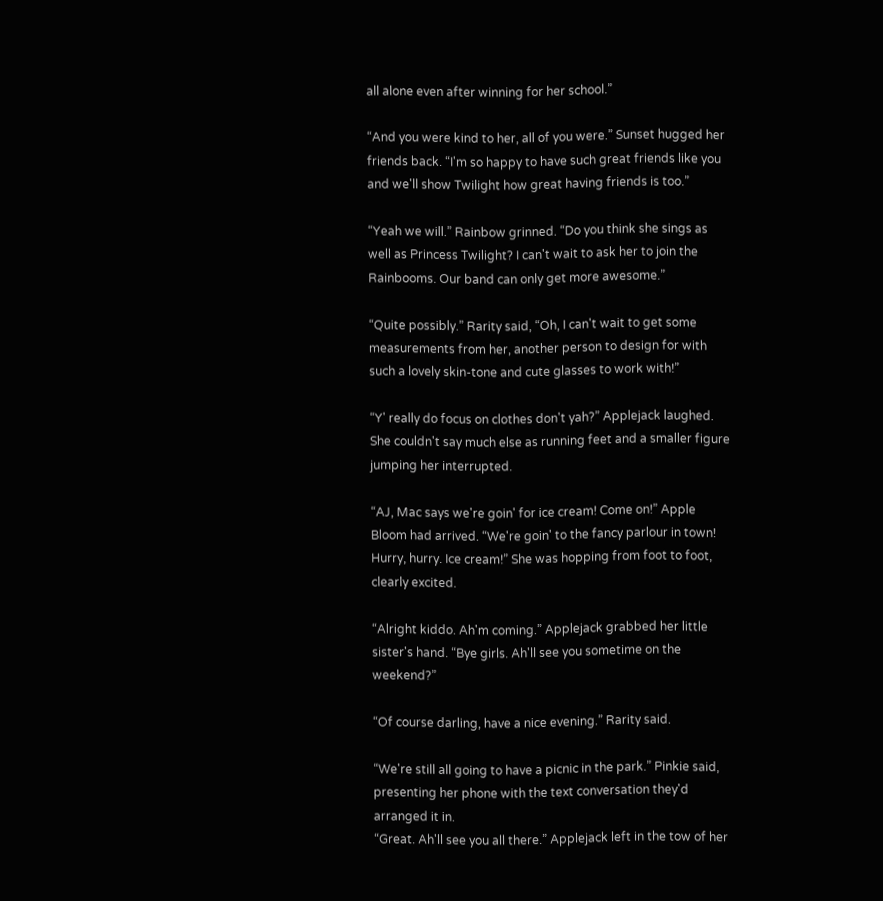all alone even after winning for her school.”

“And you were kind to her, all of you were.” Sunset hugged her friends back. “I'm so happy to have such great friends like you and we'll show Twilight how great having friends is too.”

“Yeah we will.” Rainbow grinned. “Do you think she sings as well as Princess Twilight? I can't wait to ask her to join the Rainbooms. Our band can only get more awesome.”

“Quite possibly.” Rarity said, “Oh, I can't wait to get some measurements from her, another person to design for with such a lovely skin-tone and cute glasses to work with!”

“Y' really do focus on clothes don't yah?” Applejack laughed. She couldn't say much else as running feet and a smaller figure jumping her interrupted.

“AJ, Mac says we're goin' for ice cream! Come on!” Apple Bloom had arrived. “We're goin' to the fancy parlour in town! Hurry, hurry. Ice cream!” She was hopping from foot to foot, clearly excited.

“Alright kiddo. Ah'm coming.” Applejack grabbed her little sister's hand. “Bye girls. Ah'll see you sometime on the weekend?”

“Of course darling, have a nice evening.” Rarity said.

“We're still all going to have a picnic in the park.” Pinkie said, presenting her phone with the text conversation they'd arranged it in.
“Great. Ah'll see you all there.” Applejack left in the tow of her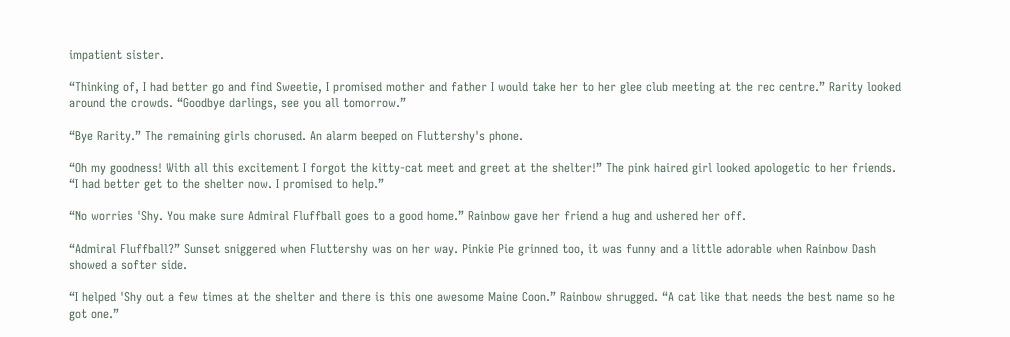impatient sister.

“Thinking of, I had better go and find Sweetie, I promised mother and father I would take her to her glee club meeting at the rec centre.” Rarity looked around the crowds. “Goodbye darlings, see you all tomorrow.”

“Bye Rarity.” The remaining girls chorused. An alarm beeped on Fluttershy's phone.

“Oh my goodness! With all this excitement I forgot the kitty-cat meet and greet at the shelter!” The pink haired girl looked apologetic to her friends. “I had better get to the shelter now. I promised to help.”

“No worries 'Shy. You make sure Admiral Fluffball goes to a good home.” Rainbow gave her friend a hug and ushered her off.

“Admiral Fluffball?” Sunset sniggered when Fluttershy was on her way. Pinkie Pie grinned too, it was funny and a little adorable when Rainbow Dash showed a softer side.

“I helped 'Shy out a few times at the shelter and there is this one awesome Maine Coon.” Rainbow shrugged. “A cat like that needs the best name so he got one.”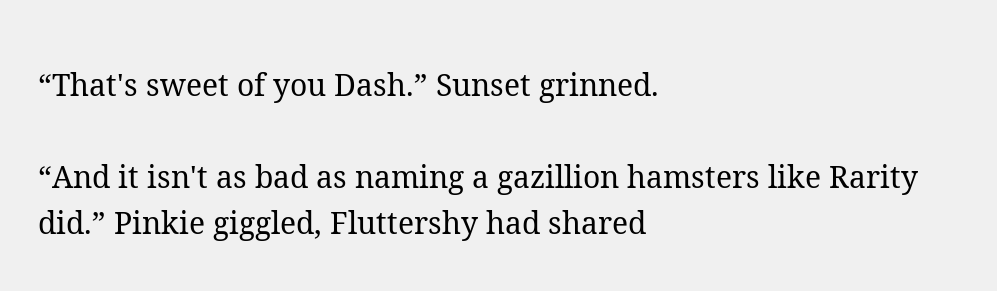“That's sweet of you Dash.” Sunset grinned.

“And it isn't as bad as naming a gazillion hamsters like Rarity did.” Pinkie giggled, Fluttershy had shared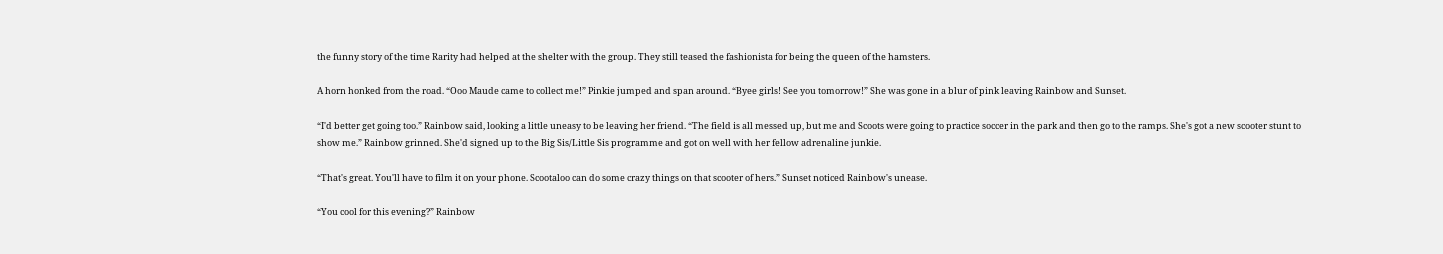the funny story of the time Rarity had helped at the shelter with the group. They still teased the fashionista for being the queen of the hamsters.

A horn honked from the road. “Ooo Maude came to collect me!” Pinkie jumped and span around. “Byee girls! See you tomorrow!” She was gone in a blur of pink leaving Rainbow and Sunset.

“I'd better get going too.” Rainbow said, looking a little uneasy to be leaving her friend. “The field is all messed up, but me and Scoots were going to practice soccer in the park and then go to the ramps. She's got a new scooter stunt to show me.” Rainbow grinned. She'd signed up to the Big Sis/Little Sis programme and got on well with her fellow adrenaline junkie.

“That's great. You'll have to film it on your phone. Scootaloo can do some crazy things on that scooter of hers.” Sunset noticed Rainbow's unease.

“You cool for this evening?” Rainbow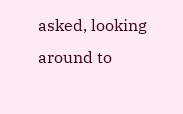asked, looking around to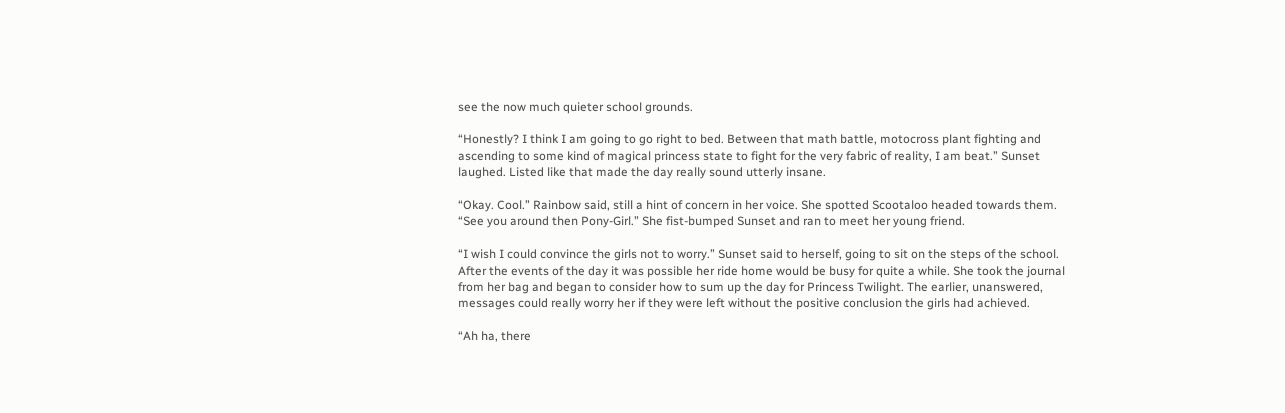see the now much quieter school grounds.

“Honestly? I think I am going to go right to bed. Between that math battle, motocross plant fighting and ascending to some kind of magical princess state to fight for the very fabric of reality, I am beat.” Sunset laughed. Listed like that made the day really sound utterly insane.

“Okay. Cool.” Rainbow said, still a hint of concern in her voice. She spotted Scootaloo headed towards them. “See you around then Pony-Girl.” She fist-bumped Sunset and ran to meet her young friend.

“I wish I could convince the girls not to worry.” Sunset said to herself, going to sit on the steps of the school. After the events of the day it was possible her ride home would be busy for quite a while. She took the journal from her bag and began to consider how to sum up the day for Princess Twilight. The earlier, unanswered, messages could really worry her if they were left without the positive conclusion the girls had achieved.

“Ah ha, there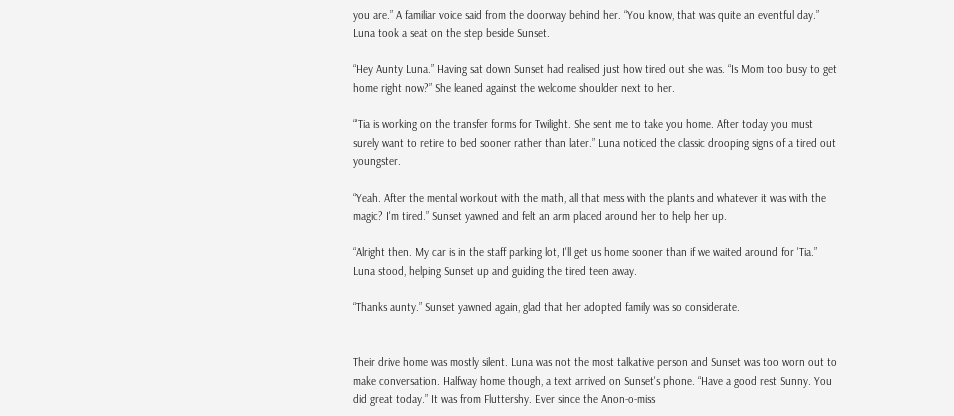you are.” A familiar voice said from the doorway behind her. “You know, that was quite an eventful day.” Luna took a seat on the step beside Sunset.

“Hey Aunty Luna.” Having sat down Sunset had realised just how tired out she was. “Is Mom too busy to get home right now?” She leaned against the welcome shoulder next to her.

“'Tia is working on the transfer forms for Twilight. She sent me to take you home. After today you must surely want to retire to bed sooner rather than later.” Luna noticed the classic drooping signs of a tired out youngster.

“Yeah. After the mental workout with the math, all that mess with the plants and whatever it was with the magic? I'm tired.” Sunset yawned and felt an arm placed around her to help her up.

“Alright then. My car is in the staff parking lot, I'll get us home sooner than if we waited around for 'Tia.” Luna stood, helping Sunset up and guiding the tired teen away.

“Thanks aunty.” Sunset yawned again, glad that her adopted family was so considerate.


Their drive home was mostly silent. Luna was not the most talkative person and Sunset was too worn out to make conversation. Halfway home though, a text arrived on Sunset's phone. “Have a good rest Sunny. You did great today.” It was from Fluttershy. Ever since the Anon-o-miss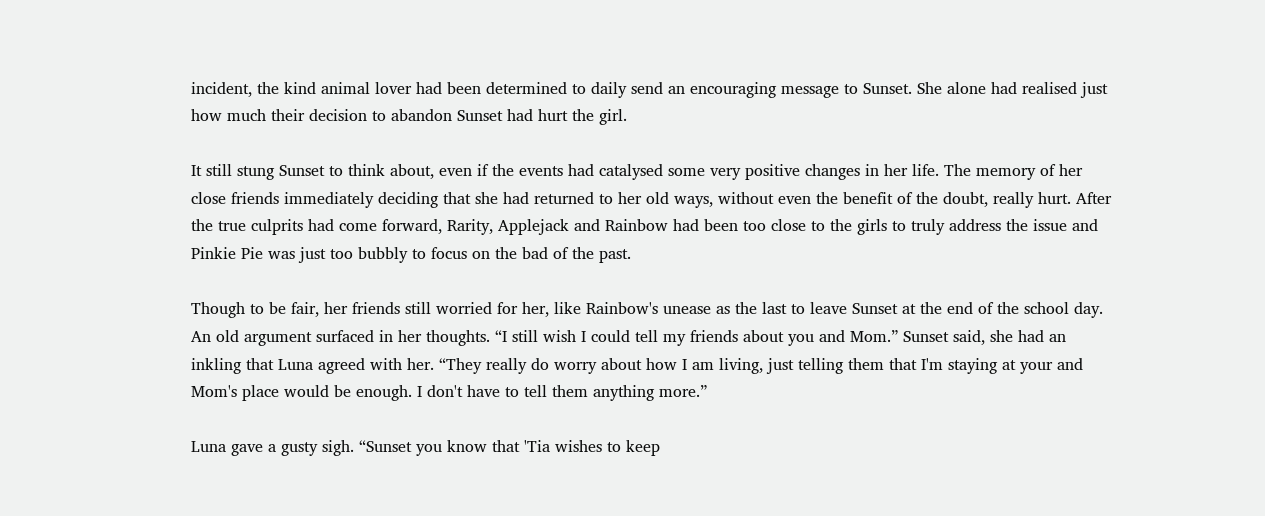incident, the kind animal lover had been determined to daily send an encouraging message to Sunset. She alone had realised just how much their decision to abandon Sunset had hurt the girl.

It still stung Sunset to think about, even if the events had catalysed some very positive changes in her life. The memory of her close friends immediately deciding that she had returned to her old ways, without even the benefit of the doubt, really hurt. After the true culprits had come forward, Rarity, Applejack and Rainbow had been too close to the girls to truly address the issue and Pinkie Pie was just too bubbly to focus on the bad of the past.

Though to be fair, her friends still worried for her, like Rainbow's unease as the last to leave Sunset at the end of the school day. An old argument surfaced in her thoughts. “I still wish I could tell my friends about you and Mom.” Sunset said, she had an inkling that Luna agreed with her. “They really do worry about how I am living, just telling them that I'm staying at your and Mom's place would be enough. I don't have to tell them anything more.”

Luna gave a gusty sigh. “Sunset you know that 'Tia wishes to keep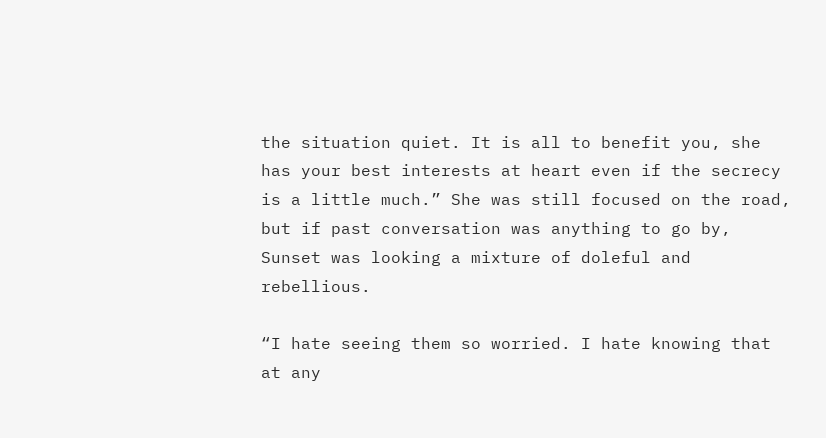the situation quiet. It is all to benefit you, she has your best interests at heart even if the secrecy is a little much.” She was still focused on the road, but if past conversation was anything to go by, Sunset was looking a mixture of doleful and rebellious.

“I hate seeing them so worried. I hate knowing that at any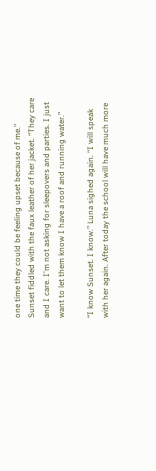one time they could be feeling upset because of me.” Sunset fiddled with the faux leather of her jacket. “They care and I care. I'm not asking for sleepovers and parties. I just want to let them know I have a roof and running water.”

“I know Sunset. I know.” Luna sighed again. “I will speak with her again. After today the school will have much more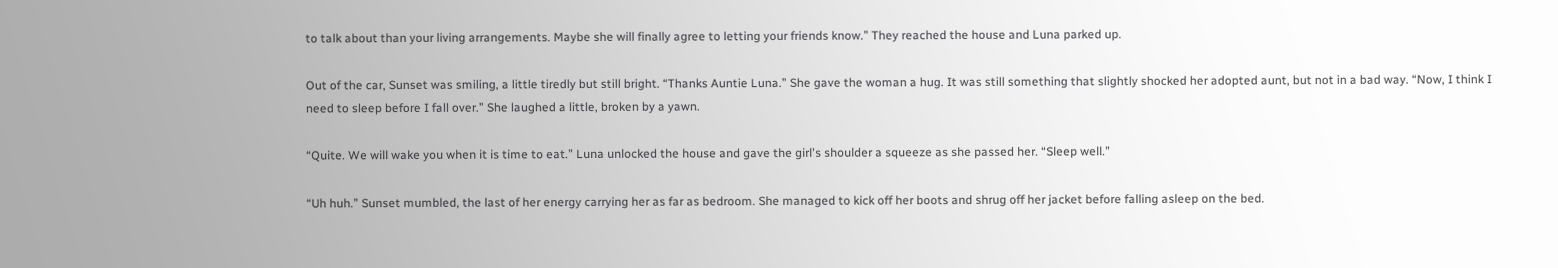to talk about than your living arrangements. Maybe she will finally agree to letting your friends know.” They reached the house and Luna parked up.

Out of the car, Sunset was smiling, a little tiredly but still bright. “Thanks Auntie Luna.” She gave the woman a hug. It was still something that slightly shocked her adopted aunt, but not in a bad way. “Now, I think I need to sleep before I fall over.” She laughed a little, broken by a yawn.

“Quite. We will wake you when it is time to eat.” Luna unlocked the house and gave the girl's shoulder a squeeze as she passed her. “Sleep well.”

“Uh huh.” Sunset mumbled, the last of her energy carrying her as far as bedroom. She managed to kick off her boots and shrug off her jacket before falling asleep on the bed.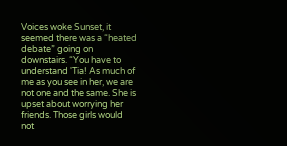Voices woke Sunset, it seemed there was a “heated debate” going on downstairs. “You have to understand 'Tia! As much of me as you see in her, we are not one and the same. She is upset about worrying her friends. Those girls would not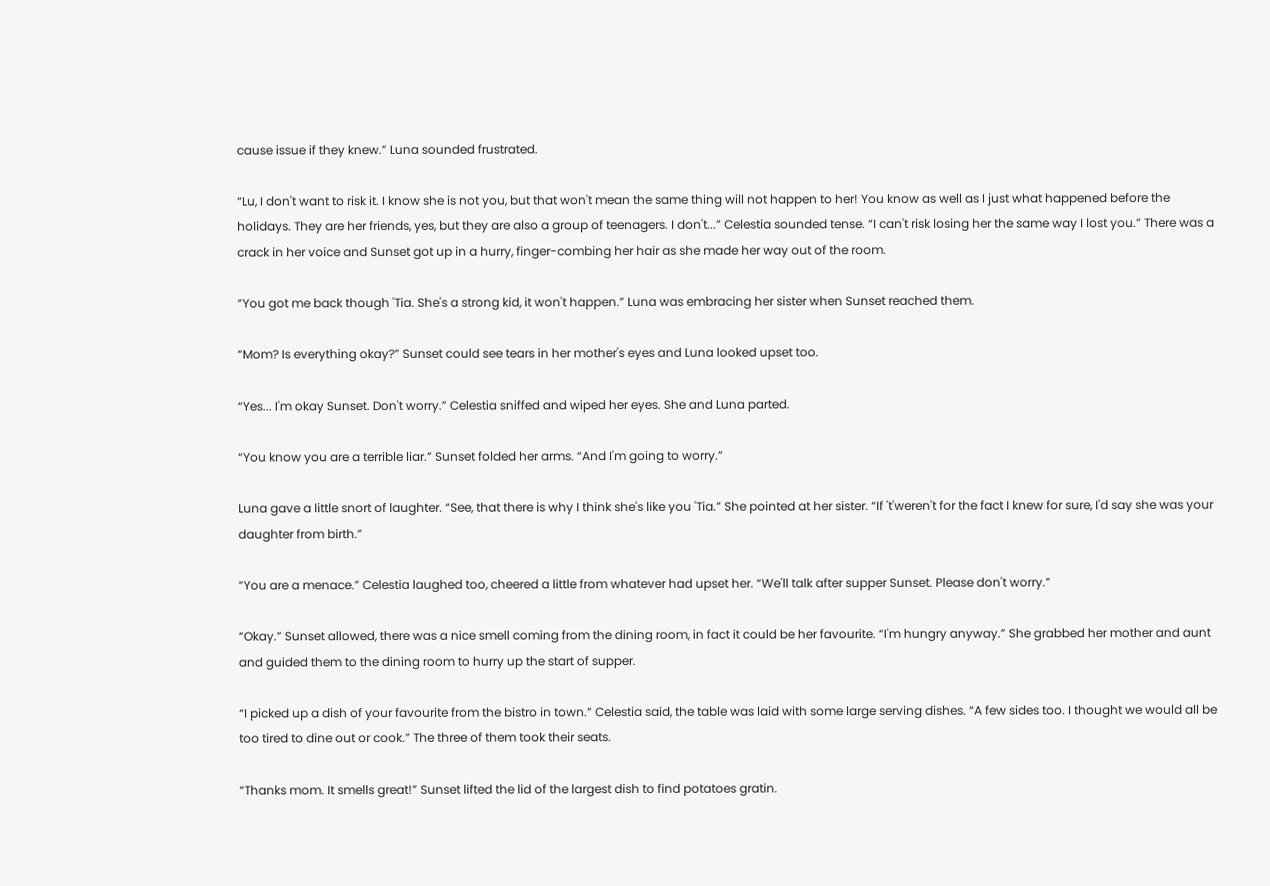cause issue if they knew.” Luna sounded frustrated.

“Lu, I don't want to risk it. I know she is not you, but that won't mean the same thing will not happen to her! You know as well as I just what happened before the holidays. They are her friends, yes, but they are also a group of teenagers. I don't...” Celestia sounded tense. “I can't risk losing her the same way I lost you.” There was a crack in her voice and Sunset got up in a hurry, finger-combing her hair as she made her way out of the room.

“You got me back though 'Tia. She's a strong kid, it won't happen.” Luna was embracing her sister when Sunset reached them.

“Mom? Is everything okay?” Sunset could see tears in her mother's eyes and Luna looked upset too.

“Yes... I'm okay Sunset. Don't worry.” Celestia sniffed and wiped her eyes. She and Luna parted.

“You know you are a terrible liar.” Sunset folded her arms. “And I'm going to worry.”

Luna gave a little snort of laughter. “See, that there is why I think she's like you 'Tia.” She pointed at her sister. “If 't'weren't for the fact I knew for sure, I'd say she was your daughter from birth.”

“You are a menace.” Celestia laughed too, cheered a little from whatever had upset her. “We'll talk after supper Sunset. Please don't worry.”

“Okay.” Sunset allowed, there was a nice smell coming from the dining room, in fact it could be her favourite. “I'm hungry anyway.” She grabbed her mother and aunt and guided them to the dining room to hurry up the start of supper.

“I picked up a dish of your favourite from the bistro in town.” Celestia said, the table was laid with some large serving dishes. “A few sides too. I thought we would all be too tired to dine out or cook.” The three of them took their seats.

“Thanks mom. It smells great!” Sunset lifted the lid of the largest dish to find potatoes gratin.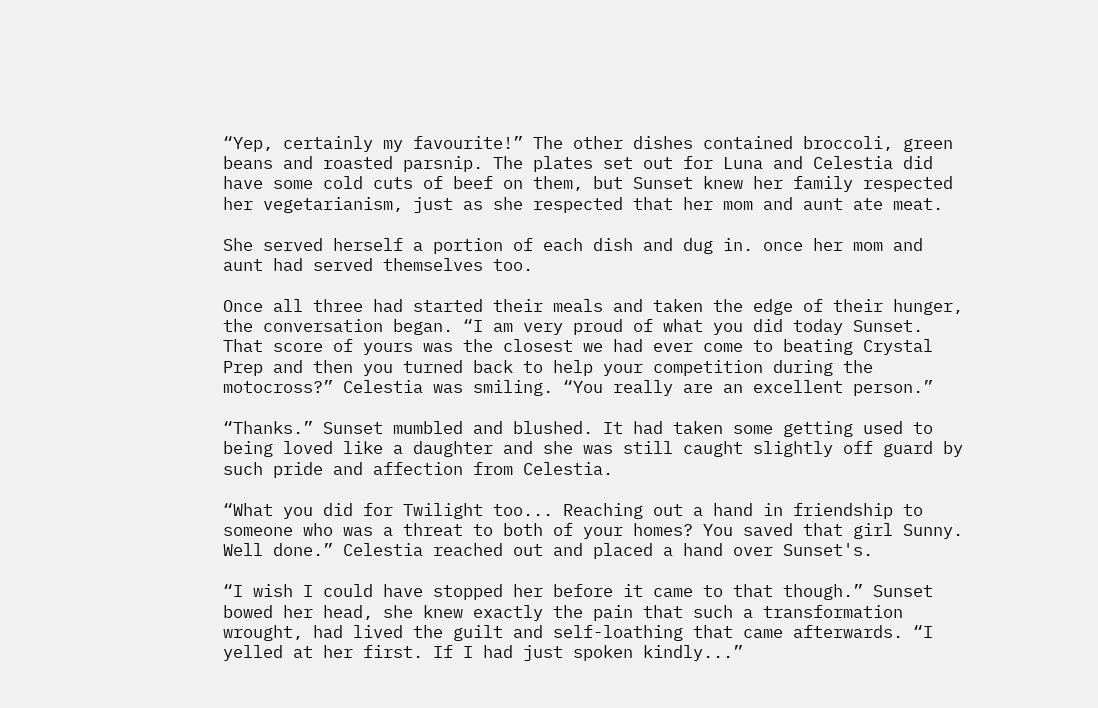“Yep, certainly my favourite!” The other dishes contained broccoli, green beans and roasted parsnip. The plates set out for Luna and Celestia did have some cold cuts of beef on them, but Sunset knew her family respected her vegetarianism, just as she respected that her mom and aunt ate meat.

She served herself a portion of each dish and dug in. once her mom and aunt had served themselves too.

Once all three had started their meals and taken the edge of their hunger, the conversation began. “I am very proud of what you did today Sunset. That score of yours was the closest we had ever come to beating Crystal Prep and then you turned back to help your competition during the motocross?” Celestia was smiling. “You really are an excellent person.”

“Thanks.” Sunset mumbled and blushed. It had taken some getting used to being loved like a daughter and she was still caught slightly off guard by such pride and affection from Celestia.

“What you did for Twilight too... Reaching out a hand in friendship to someone who was a threat to both of your homes? You saved that girl Sunny. Well done.” Celestia reached out and placed a hand over Sunset's.

“I wish I could have stopped her before it came to that though.” Sunset bowed her head, she knew exactly the pain that such a transformation wrought, had lived the guilt and self-loathing that came afterwards. “I yelled at her first. If I had just spoken kindly...”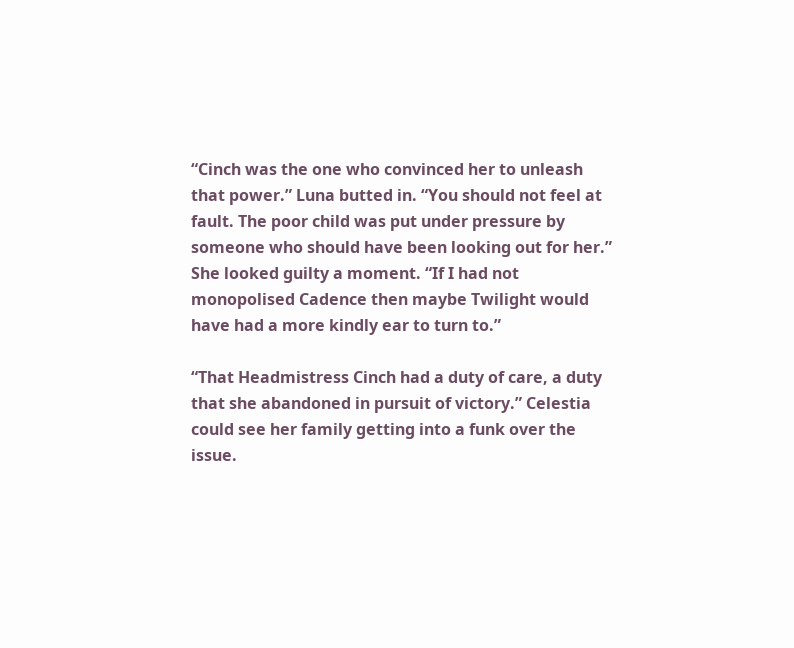“Cinch was the one who convinced her to unleash that power.” Luna butted in. “You should not feel at fault. The poor child was put under pressure by someone who should have been looking out for her.” She looked guilty a moment. “If I had not monopolised Cadence then maybe Twilight would have had a more kindly ear to turn to.”

“That Headmistress Cinch had a duty of care, a duty that she abandoned in pursuit of victory.” Celestia could see her family getting into a funk over the issue.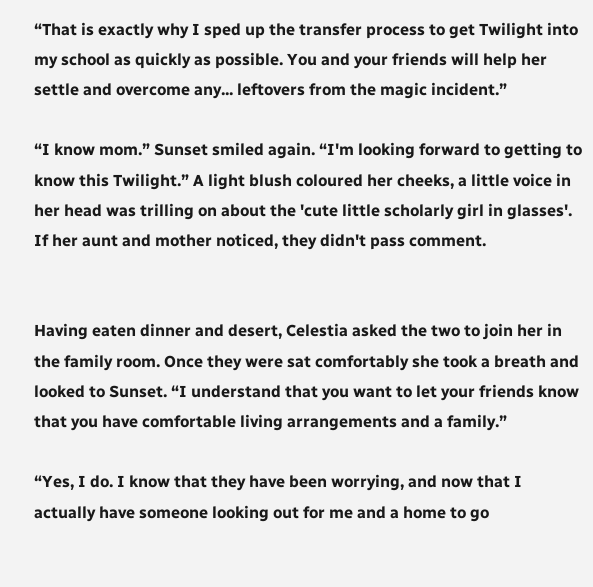“That is exactly why I sped up the transfer process to get Twilight into my school as quickly as possible. You and your friends will help her settle and overcome any... leftovers from the magic incident.”

“I know mom.” Sunset smiled again. “I'm looking forward to getting to know this Twilight.” A light blush coloured her cheeks, a little voice in her head was trilling on about the 'cute little scholarly girl in glasses'. If her aunt and mother noticed, they didn't pass comment.


Having eaten dinner and desert, Celestia asked the two to join her in the family room. Once they were sat comfortably she took a breath and looked to Sunset. “I understand that you want to let your friends know that you have comfortable living arrangements and a family.”

“Yes, I do. I know that they have been worrying, and now that I actually have someone looking out for me and a home to go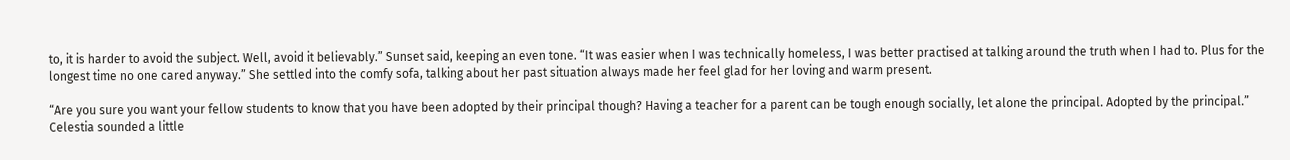to, it is harder to avoid the subject. Well, avoid it believably.” Sunset said, keeping an even tone. “It was easier when I was technically homeless, I was better practised at talking around the truth when I had to. Plus for the longest time no one cared anyway.” She settled into the comfy sofa, talking about her past situation always made her feel glad for her loving and warm present.

“Are you sure you want your fellow students to know that you have been adopted by their principal though? Having a teacher for a parent can be tough enough socially, let alone the principal. Adopted by the principal.” Celestia sounded a little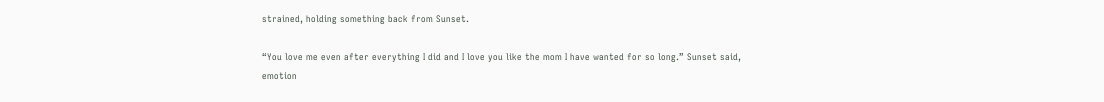strained, holding something back from Sunset.

“You love me even after everything I did and I love you like the mom I have wanted for so long.” Sunset said, emotion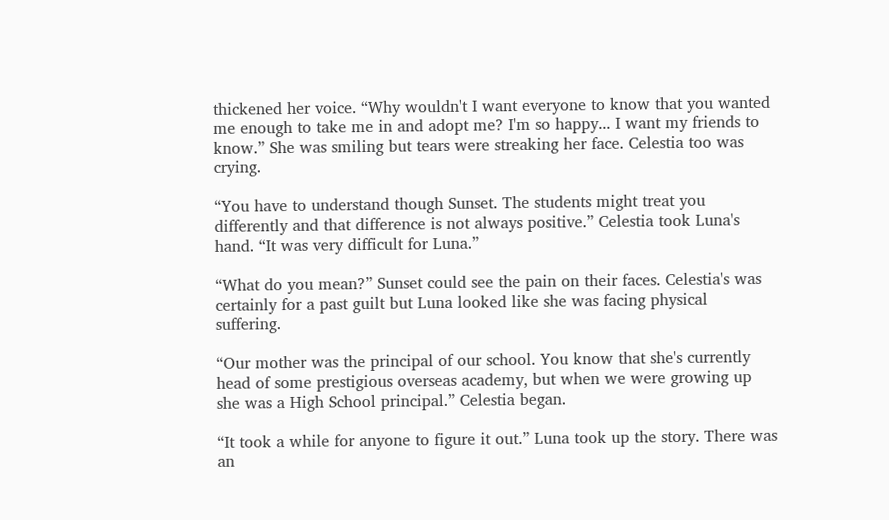thickened her voice. “Why wouldn't I want everyone to know that you wanted me enough to take me in and adopt me? I'm so happy... I want my friends to know.” She was smiling but tears were streaking her face. Celestia too was crying.

“You have to understand though Sunset. The students might treat you differently and that difference is not always positive.” Celestia took Luna's hand. “It was very difficult for Luna.”

“What do you mean?” Sunset could see the pain on their faces. Celestia's was certainly for a past guilt but Luna looked like she was facing physical suffering.

“Our mother was the principal of our school. You know that she's currently head of some prestigious overseas academy, but when we were growing up she was a High School principal.” Celestia began.

“It took a while for anyone to figure it out.” Luna took up the story. There was an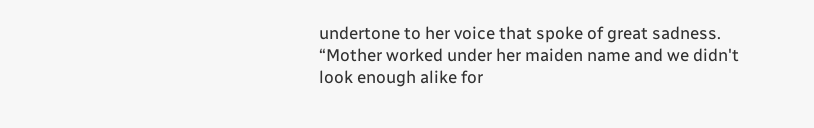undertone to her voice that spoke of great sadness. “Mother worked under her maiden name and we didn't look enough alike for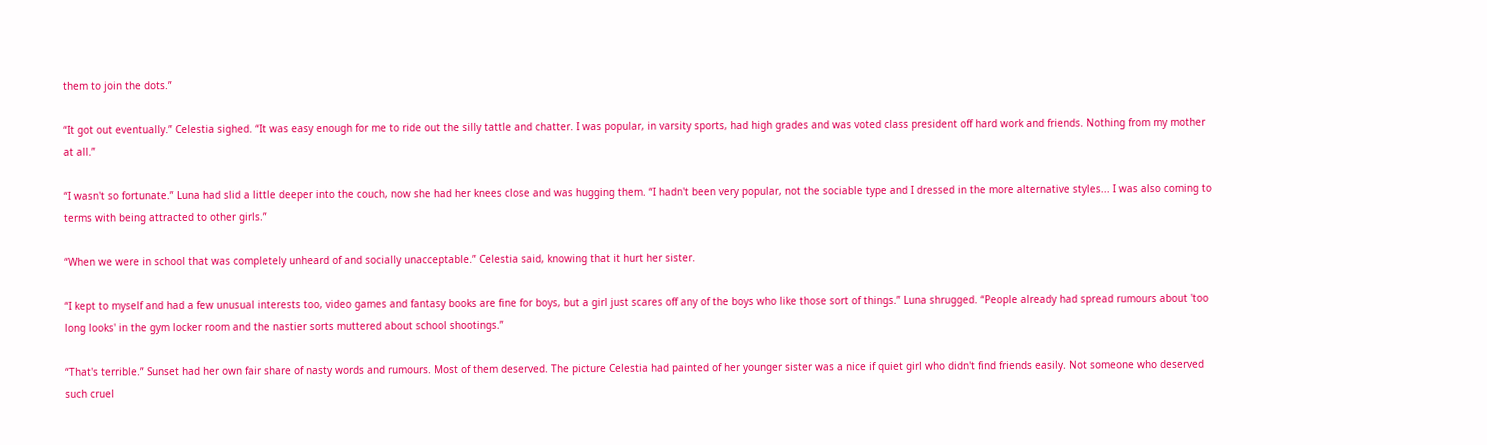them to join the dots.”

“It got out eventually.” Celestia sighed. “It was easy enough for me to ride out the silly tattle and chatter. I was popular, in varsity sports, had high grades and was voted class president off hard work and friends. Nothing from my mother at all.”

“I wasn't so fortunate.” Luna had slid a little deeper into the couch, now she had her knees close and was hugging them. “I hadn't been very popular, not the sociable type and I dressed in the more alternative styles... I was also coming to terms with being attracted to other girls.”

“When we were in school that was completely unheard of and socially unacceptable.” Celestia said, knowing that it hurt her sister.

“I kept to myself and had a few unusual interests too, video games and fantasy books are fine for boys, but a girl just scares off any of the boys who like those sort of things.” Luna shrugged. “People already had spread rumours about 'too long looks' in the gym locker room and the nastier sorts muttered about school shootings.”

“That's terrible.” Sunset had her own fair share of nasty words and rumours. Most of them deserved. The picture Celestia had painted of her younger sister was a nice if quiet girl who didn't find friends easily. Not someone who deserved such cruel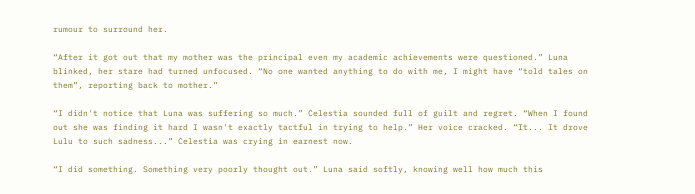rumour to surround her.

“After it got out that my mother was the principal even my academic achievements were questioned.” Luna blinked, her stare had turned unfocused. “No one wanted anything to do with me, I might have “told tales on them”, reporting back to mother.”

“I didn't notice that Luna was suffering so much.” Celestia sounded full of guilt and regret. “When I found out she was finding it hard I wasn't exactly tactful in trying to help.” Her voice cracked. “It... It drove Lulu to such sadness...” Celestia was crying in earnest now.

“I did something. Something very poorly thought out.” Luna said softly, knowing well how much this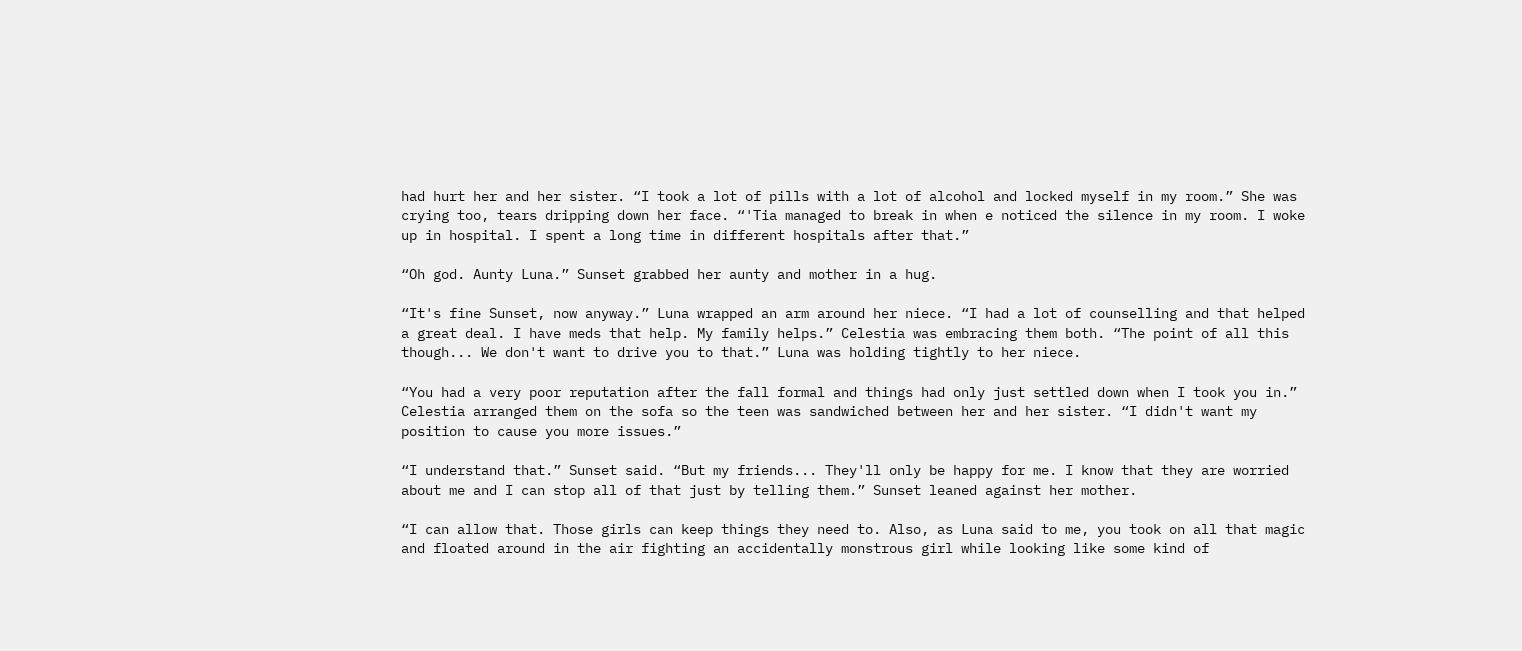had hurt her and her sister. “I took a lot of pills with a lot of alcohol and locked myself in my room.” She was crying too, tears dripping down her face. “'Tia managed to break in when e noticed the silence in my room. I woke up in hospital. I spent a long time in different hospitals after that.”

“Oh god. Aunty Luna.” Sunset grabbed her aunty and mother in a hug.

“It's fine Sunset, now anyway.” Luna wrapped an arm around her niece. “I had a lot of counselling and that helped a great deal. I have meds that help. My family helps.” Celestia was embracing them both. “The point of all this though... We don't want to drive you to that.” Luna was holding tightly to her niece.

“You had a very poor reputation after the fall formal and things had only just settled down when I took you in.” Celestia arranged them on the sofa so the teen was sandwiched between her and her sister. “I didn't want my position to cause you more issues.”

“I understand that.” Sunset said. “But my friends... They'll only be happy for me. I know that they are worried about me and I can stop all of that just by telling them.” Sunset leaned against her mother.

“I can allow that. Those girls can keep things they need to. Also, as Luna said to me, you took on all that magic and floated around in the air fighting an accidentally monstrous girl while looking like some kind of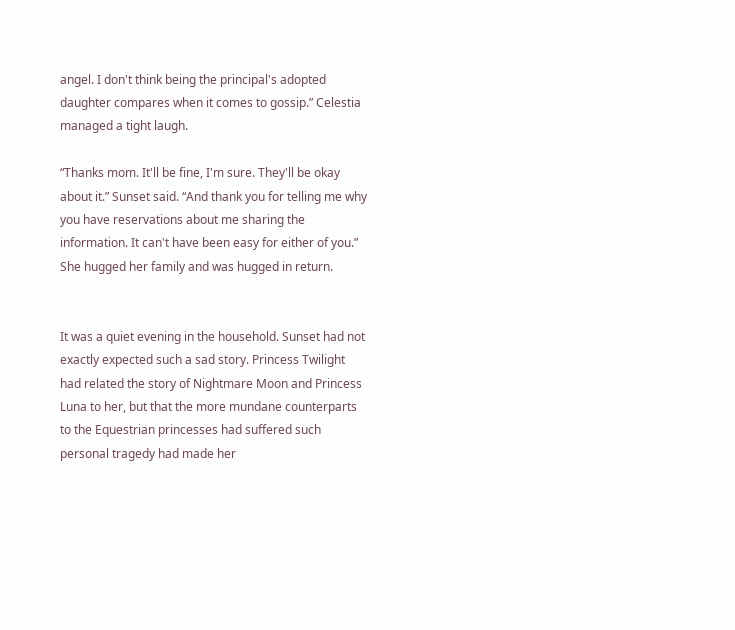angel. I don't think being the principal's adopted daughter compares when it comes to gossip.” Celestia managed a tight laugh.

“Thanks mom. It'll be fine, I'm sure. They'll be okay about it.” Sunset said. “And thank you for telling me why you have reservations about me sharing the information. It can't have been easy for either of you.” She hugged her family and was hugged in return.


It was a quiet evening in the household. Sunset had not exactly expected such a sad story. Princess Twilight had related the story of Nightmare Moon and Princess Luna to her, but that the more mundane counterparts to the Equestrian princesses had suffered such personal tragedy had made her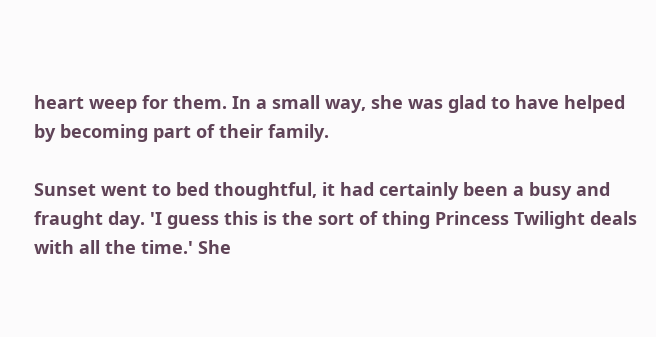heart weep for them. In a small way, she was glad to have helped by becoming part of their family.

Sunset went to bed thoughtful, it had certainly been a busy and fraught day. 'I guess this is the sort of thing Princess Twilight deals with all the time.' She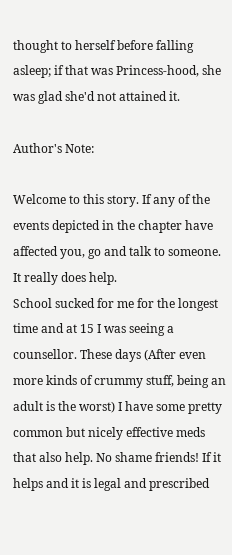thought to herself before falling asleep; if that was Princess-hood, she was glad she'd not attained it.

Author's Note:

Welcome to this story. If any of the events depicted in the chapter have affected you, go and talk to someone. It really does help.
School sucked for me for the longest time and at 15 I was seeing a counsellor. These days (After even more kinds of crummy stuff, being an adult is the worst) I have some pretty common but nicely effective meds that also help. No shame friends! If it helps and it is legal and prescribed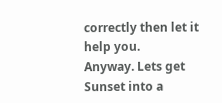correctly then let it help you.
Anyway. Lets get Sunset into a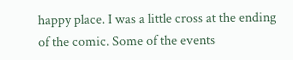happy place. I was a little cross at the ending of the comic. Some of the events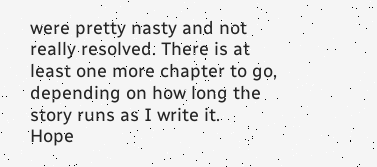were pretty nasty and not really resolved. There is at least one more chapter to go, depending on how long the story runs as I write it.
Hope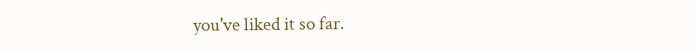you've liked it so far.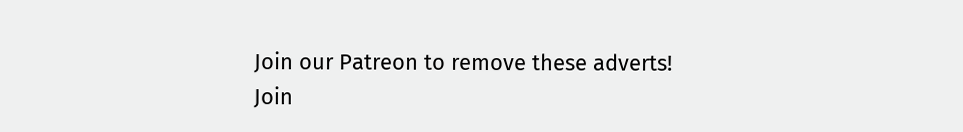Join our Patreon to remove these adverts!
Join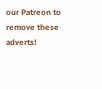our Patreon to remove these adverts!